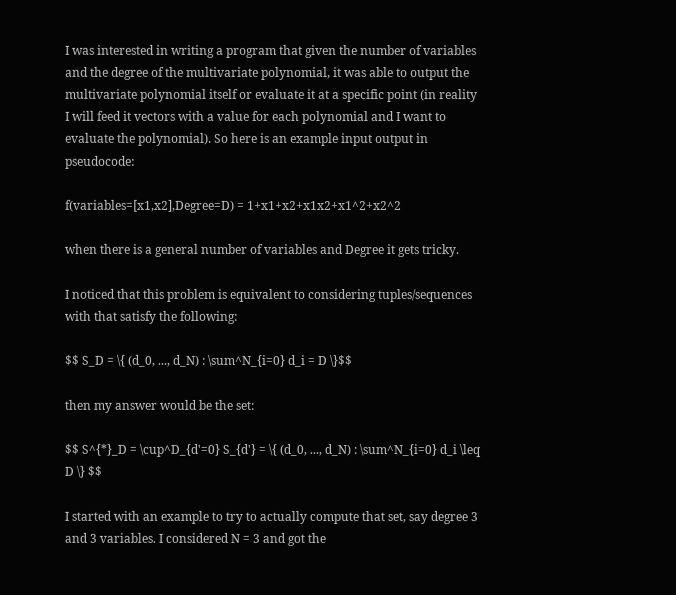I was interested in writing a program that given the number of variables and the degree of the multivariate polynomial, it was able to output the multivariate polynomial itself or evaluate it at a specific point (in reality I will feed it vectors with a value for each polynomial and I want to evaluate the polynomial). So here is an example input output in pseudocode:

f(variables=[x1,x2],Degree=D) = 1+x1+x2+x1x2+x1^2+x2^2

when there is a general number of variables and Degree it gets tricky.

I noticed that this problem is equivalent to considering tuples/sequences with that satisfy the following:

$$ S_D = \{ (d_0, ..., d_N) : \sum^N_{i=0} d_i = D \}$$

then my answer would be the set:

$$ S^{*}_D = \cup^D_{d'=0} S_{d'} = \{ (d_0, ..., d_N) : \sum^N_{i=0} d_i \leq D \} $$

I started with an example to try to actually compute that set, say degree 3 and 3 variables. I considered N = 3 and got the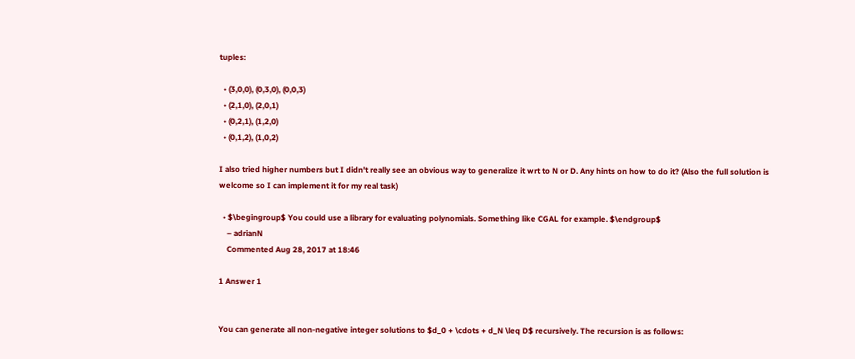tuples:

  • (3,0,0), (0,3,0), (0,0,3)
  • (2,1,0), (2,0,1)
  • (0,2,1), (1,2,0)
  • (0,1,2), (1,0,2)

I also tried higher numbers but I didn't really see an obvious way to generalize it wrt to N or D. Any hints on how to do it? (Also the full solution is welcome so I can implement it for my real task)

  • $\begingroup$ You could use a library for evaluating polynomials. Something like CGAL for example. $\endgroup$
    – adrianN
    Commented Aug 28, 2017 at 18:46

1 Answer 1


You can generate all non-negative integer solutions to $d_0 + \cdots + d_N \leq D$ recursively. The recursion is as follows: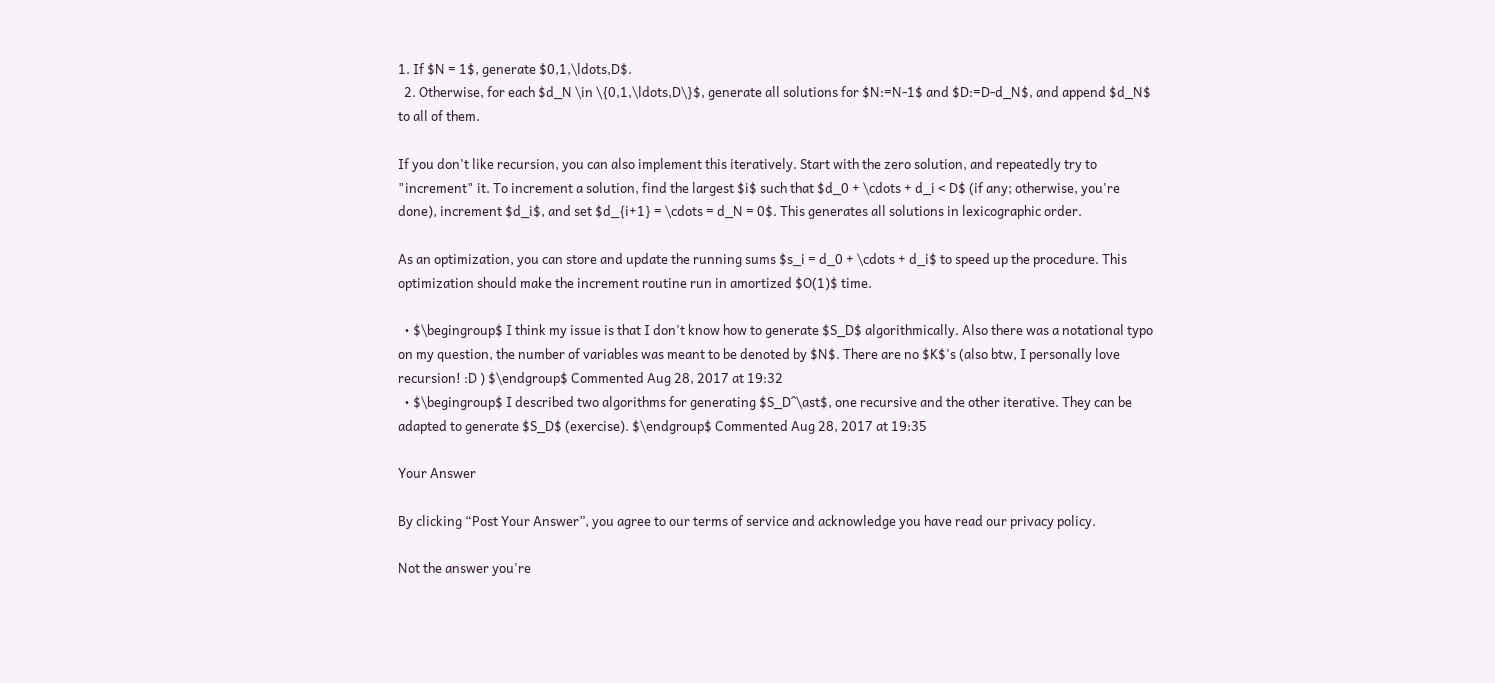1. If $N = 1$, generate $0,1,\ldots,D$.
  2. Otherwise, for each $d_N \in \{0,1,\ldots,D\}$, generate all solutions for $N:=N-1$ and $D:=D-d_N$, and append $d_N$ to all of them.

If you don't like recursion, you can also implement this iteratively. Start with the zero solution, and repeatedly try to "increment" it. To increment a solution, find the largest $i$ such that $d_0 + \cdots + d_i < D$ (if any; otherwise, you're done), increment $d_i$, and set $d_{i+1} = \cdots = d_N = 0$. This generates all solutions in lexicographic order.

As an optimization, you can store and update the running sums $s_i = d_0 + \cdots + d_i$ to speed up the procedure. This optimization should make the increment routine run in amortized $O(1)$ time.

  • $\begingroup$ I think my issue is that I don't know how to generate $S_D$ algorithmically. Also there was a notational typo on my question, the number of variables was meant to be denoted by $N$. There are no $K$'s (also btw, I personally love recursion! :D ) $\endgroup$ Commented Aug 28, 2017 at 19:32
  • $\begingroup$ I described two algorithms for generating $S_D^\ast$, one recursive and the other iterative. They can be adapted to generate $S_D$ (exercise). $\endgroup$ Commented Aug 28, 2017 at 19:35

Your Answer

By clicking “Post Your Answer”, you agree to our terms of service and acknowledge you have read our privacy policy.

Not the answer you're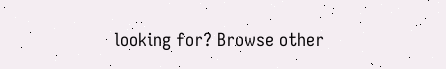looking for? Browse other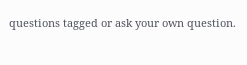questions tagged or ask your own question.